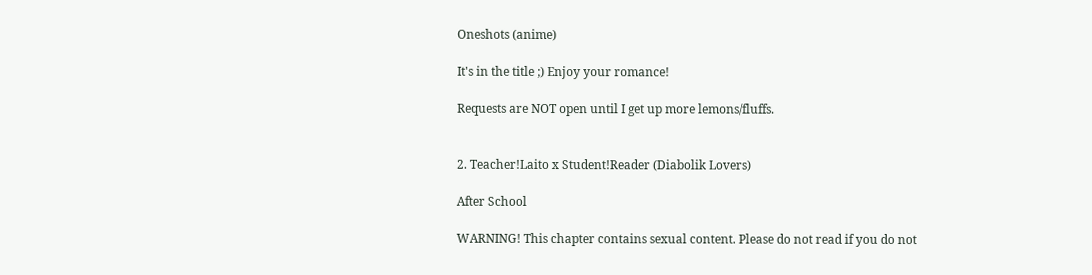Oneshots (anime)

It's in the title ;) Enjoy your romance!

Requests are NOT open until I get up more lemons/fluffs.


2. Teacher!Laito x Student!Reader (Diabolik Lovers)

After School

WARNING! This chapter contains sexual content. Please do not read if you do not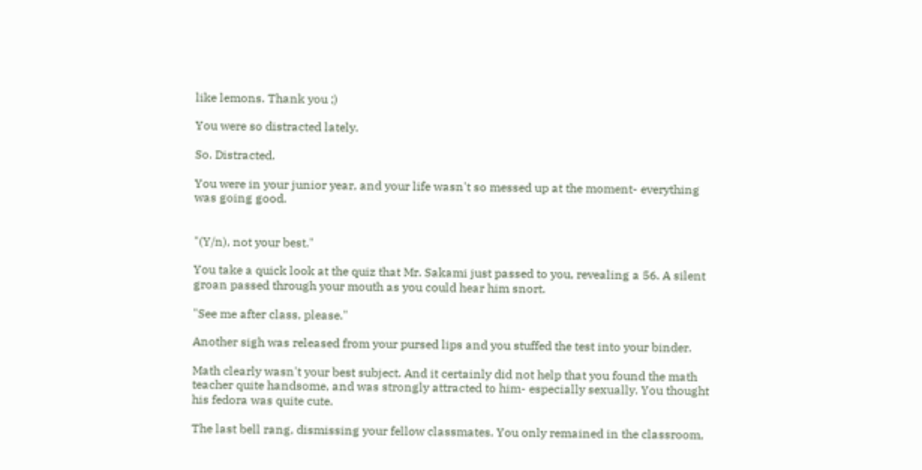like lemons. Thank you ;)

You were so distracted lately.

So. Distracted.

You were in your junior year, and your life wasn't so messed up at the moment- everything was going good.


"(Y/n), not your best."

You take a quick look at the quiz that Mr. Sakami just passed to you, revealing a 56. A silent groan passed through your mouth as you could hear him snort.

"See me after class, please."

Another sigh was released from your pursed lips and you stuffed the test into your binder.

Math clearly wasn't your best subject. And it certainly did not help that you found the math teacher quite handsome, and was strongly attracted to him- especially sexually. You thought his fedora was quite cute.

The last bell rang, dismissing your fellow classmates. You only remained in the classroom,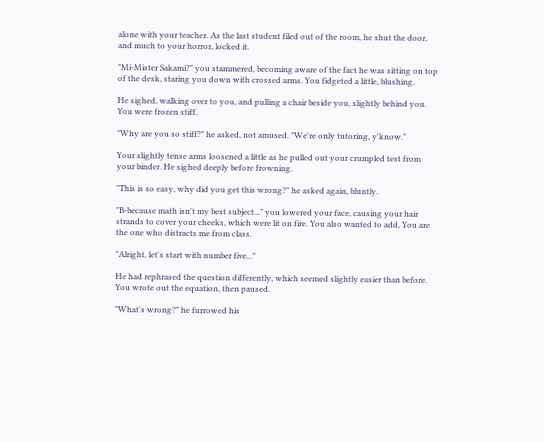alone with your teacher. As the last student filed out of the room, he shut the door, and much to your horror, locked it.

"Mi-Mister Sakami?" you stammered, becoming aware of the fact he was sitting on top of the desk, staring you down with crossed arms. You fidgeted a little, blushing.

He sighed, walking over to you, and pulling a chair beside you, slightly behind you. You were frozen stiff.

"Why are you so stiff?" he asked, not amused. "We're only tutoring, y'know."

Your slightly tense arms loosened a little as he pulled out your crumpled test from your binder. He sighed deeply before frowning.

"This is so easy, why did you get this wrong?" he asked again, bluntly.

"B-because math isn't my best subject..." you lowered your face, causing your hair strands to cover your cheeks, which were lit on fire. You also wanted to add, You are the one who distracts me from class.

"Alright, let's start with number five..."

He had rephrased the question differently, which seemed slightly easier than before. You wrote out the equation, then paused.

"What's wrong?" he furrowed his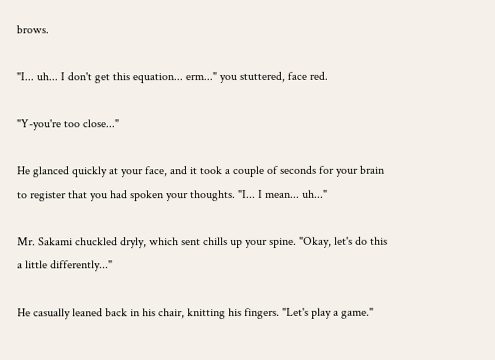brows.

"I... uh... I don't get this equation... erm..." you stuttered, face red.

"Y-you're too close..."

He glanced quickly at your face, and it took a couple of seconds for your brain to register that you had spoken your thoughts. "I... I mean... uh..."

Mr. Sakami chuckled dryly, which sent chills up your spine. "Okay, let's do this a little differently..."

He casually leaned back in his chair, knitting his fingers. "Let's play a game."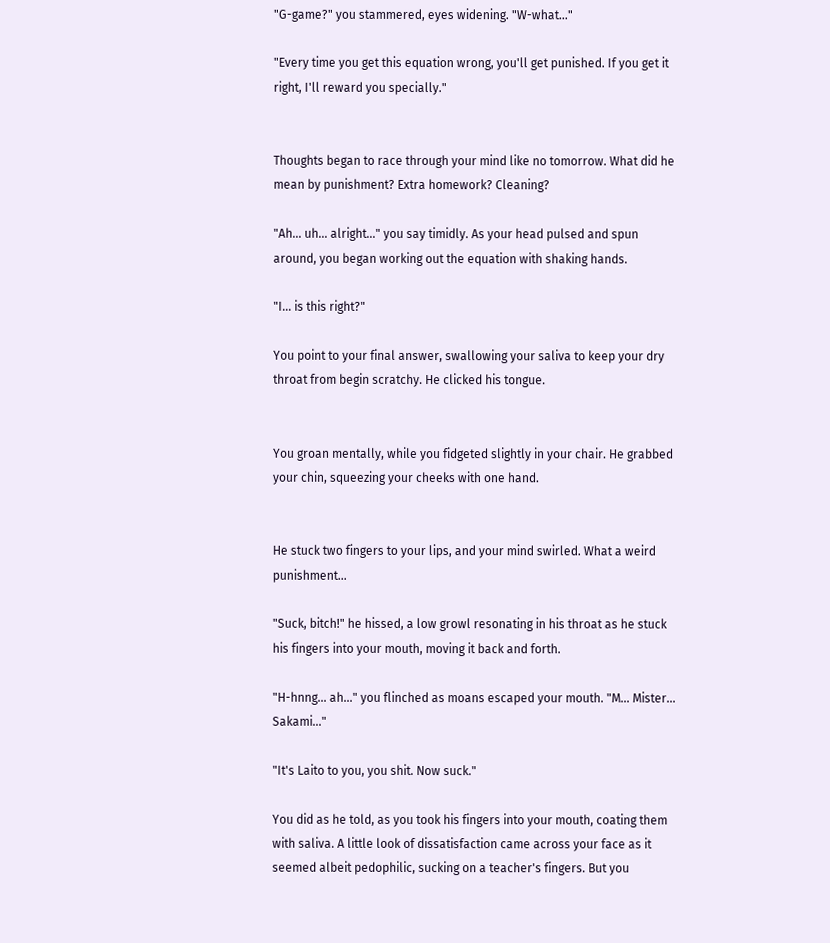"G-game?" you stammered, eyes widening. "W-what..."

"Every time you get this equation wrong, you'll get punished. If you get it right, I'll reward you specially."


Thoughts began to race through your mind like no tomorrow. What did he mean by punishment? Extra homework? Cleaning?

"Ah... uh... alright..." you say timidly. As your head pulsed and spun around, you began working out the equation with shaking hands.

"I... is this right?"

You point to your final answer, swallowing your saliva to keep your dry throat from begin scratchy. He clicked his tongue.


You groan mentally, while you fidgeted slightly in your chair. He grabbed your chin, squeezing your cheeks with one hand.


He stuck two fingers to your lips, and your mind swirled. What a weird punishment...

"Suck, bitch!" he hissed, a low growl resonating in his throat as he stuck his fingers into your mouth, moving it back and forth.

"H-hnng... ah..." you flinched as moans escaped your mouth. "M... Mister... Sakami..."

"It's Laito to you, you shit. Now suck."

You did as he told, as you took his fingers into your mouth, coating them with saliva. A little look of dissatisfaction came across your face as it seemed albeit pedophilic, sucking on a teacher's fingers. But you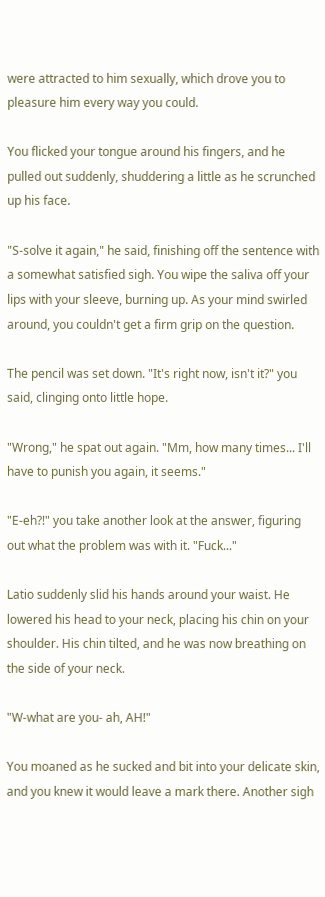were attracted to him sexually, which drove you to pleasure him every way you could.

You flicked your tongue around his fingers, and he pulled out suddenly, shuddering a little as he scrunched up his face.

"S-solve it again," he said, finishing off the sentence with a somewhat satisfied sigh. You wipe the saliva off your lips with your sleeve, burning up. As your mind swirled around, you couldn't get a firm grip on the question.

The pencil was set down. "It's right now, isn't it?" you said, clinging onto little hope.

"Wrong," he spat out again. "Mm, how many times... I'll have to punish you again, it seems."

"E-eh?!" you take another look at the answer, figuring out what the problem was with it. "Fuck..."

Latio suddenly slid his hands around your waist. He lowered his head to your neck, placing his chin on your shoulder. His chin tilted, and he was now breathing on the side of your neck.

"W-what are you- ah, AH!"

You moaned as he sucked and bit into your delicate skin, and you knew it would leave a mark there. Another sigh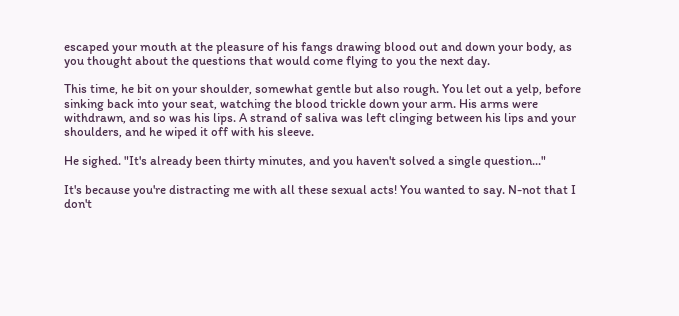escaped your mouth at the pleasure of his fangs drawing blood out and down your body, as you thought about the questions that would come flying to you the next day.

This time, he bit on your shoulder, somewhat gentle but also rough. You let out a yelp, before sinking back into your seat, watching the blood trickle down your arm. His arms were withdrawn, and so was his lips. A strand of saliva was left clinging between his lips and your shoulders, and he wiped it off with his sleeve.

He sighed. "It's already been thirty minutes, and you haven't solved a single question..."

It's because you're distracting me with all these sexual acts! You wanted to say. N-not that I don't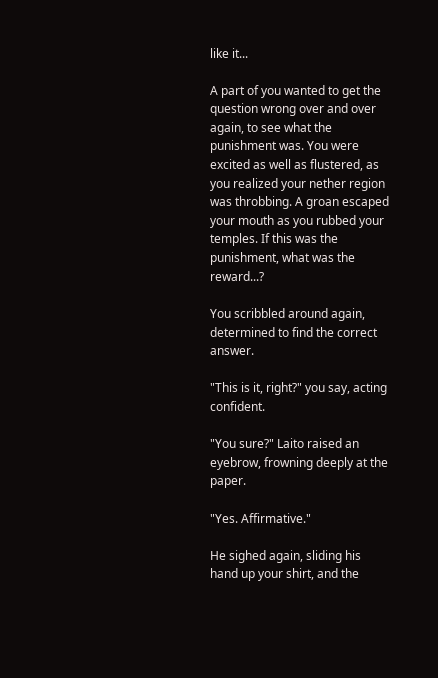like it...

A part of you wanted to get the question wrong over and over again, to see what the punishment was. You were excited as well as flustered, as you realized your nether region was throbbing. A groan escaped your mouth as you rubbed your temples. If this was the punishment, what was the reward...?

You scribbled around again, determined to find the correct answer.

"This is it, right?" you say, acting confident.

"You sure?" Laito raised an eyebrow, frowning deeply at the paper.

"Yes. Affirmative."

He sighed again, sliding his hand up your shirt, and the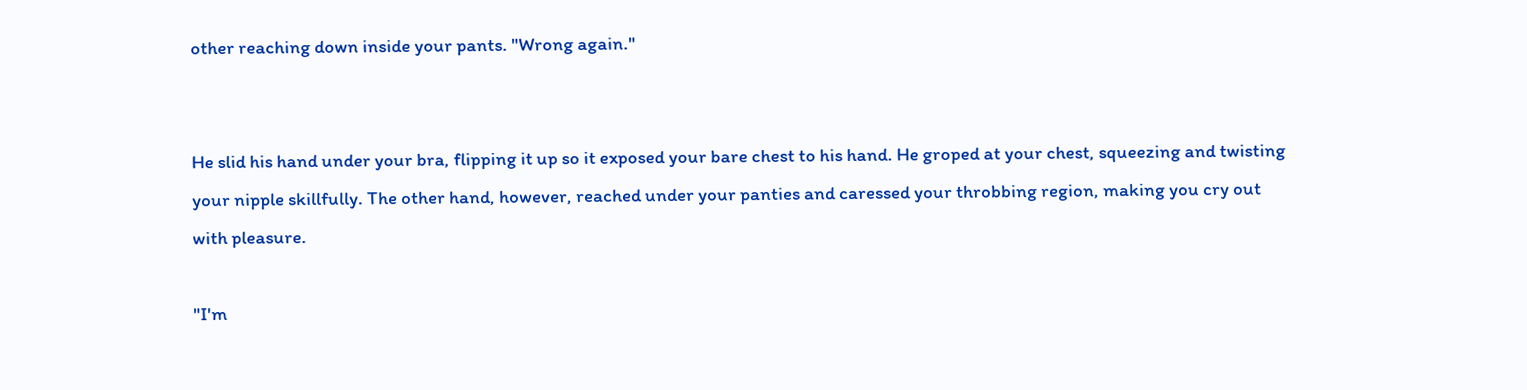other reaching down inside your pants. "Wrong again."


He slid his hand under your bra, flipping it up so it exposed your bare chest to his hand. He groped at your chest, squeezing and twisting your nipple skillfully. The other hand, however, reached under your panties and caressed your throbbing region, making you cry out with pleasure.

"I'm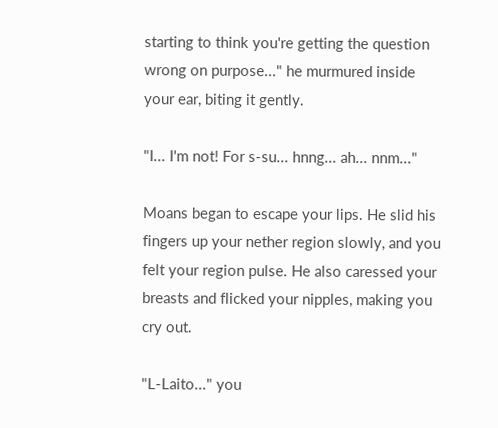starting to think you're getting the question wrong on purpose..." he murmured inside your ear, biting it gently.

"I... I'm not! For s-su... hnng... ah... nnm..."

Moans began to escape your lips. He slid his fingers up your nether region slowly, and you felt your region pulse. He also caressed your breasts and flicked your nipples, making you cry out.

"L-Laito..." you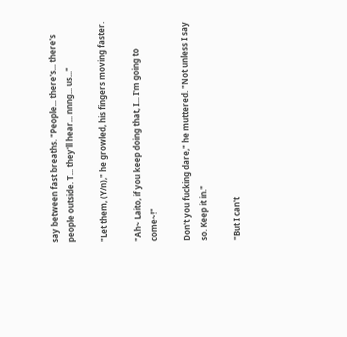say between fast breaths. "People... there's... there's people outside. T... they'll hear... nnng... us..."

"Let them, (Y/n)," he growled, his fingers moving faster.

"Ah~ Laito, if you keep doing that, I... I'm going to come~!"

Don't you fucking dare," he muttered. "Not unless I say so. Keep it in."

"But I can't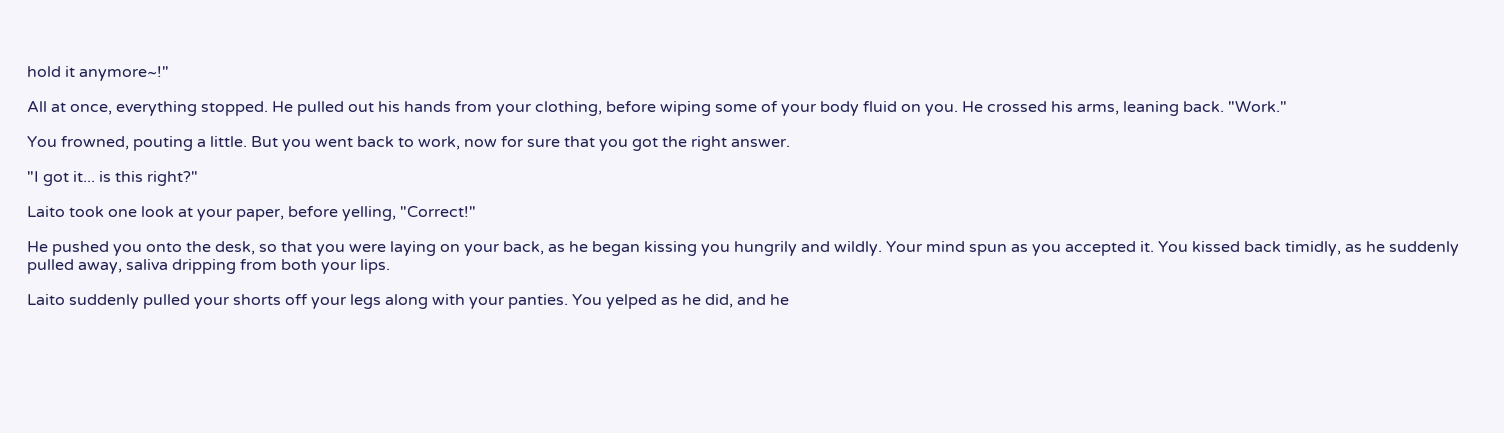hold it anymore~!"

All at once, everything stopped. He pulled out his hands from your clothing, before wiping some of your body fluid on you. He crossed his arms, leaning back. "Work."

You frowned, pouting a little. But you went back to work, now for sure that you got the right answer.

"I got it... is this right?"

Laito took one look at your paper, before yelling, "Correct!"

He pushed you onto the desk, so that you were laying on your back, as he began kissing you hungrily and wildly. Your mind spun as you accepted it. You kissed back timidly, as he suddenly pulled away, saliva dripping from both your lips.

Laito suddenly pulled your shorts off your legs along with your panties. You yelped as he did, and he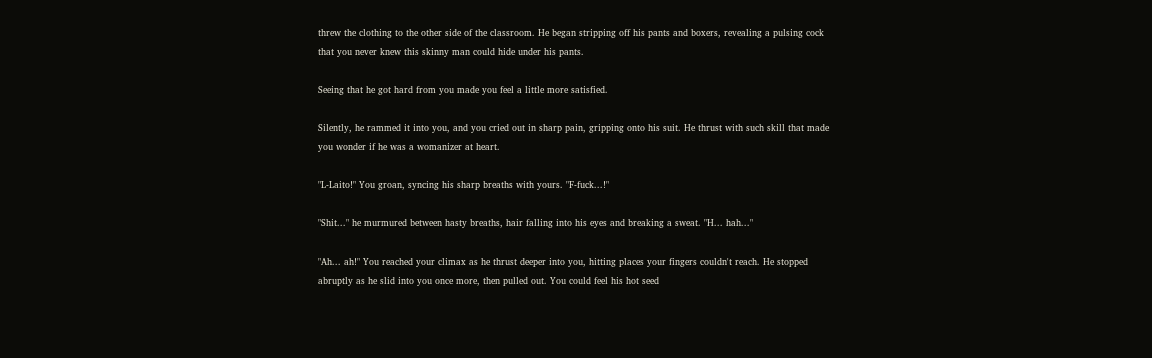threw the clothing to the other side of the classroom. He began stripping off his pants and boxers, revealing a pulsing cock that you never knew this skinny man could hide under his pants.

Seeing that he got hard from you made you feel a little more satisfied.

Silently, he rammed it into you, and you cried out in sharp pain, gripping onto his suit. He thrust with such skill that made you wonder if he was a womanizer at heart.

"L-Laito!" You groan, syncing his sharp breaths with yours. "F-fuck...!"

"Shit..." he murmured between hasty breaths, hair falling into his eyes and breaking a sweat. "H... hah..."

"Ah... ah!" You reached your climax as he thrust deeper into you, hitting places your fingers couldn't reach. He stopped abruptly as he slid into you once more, then pulled out. You could feel his hot seed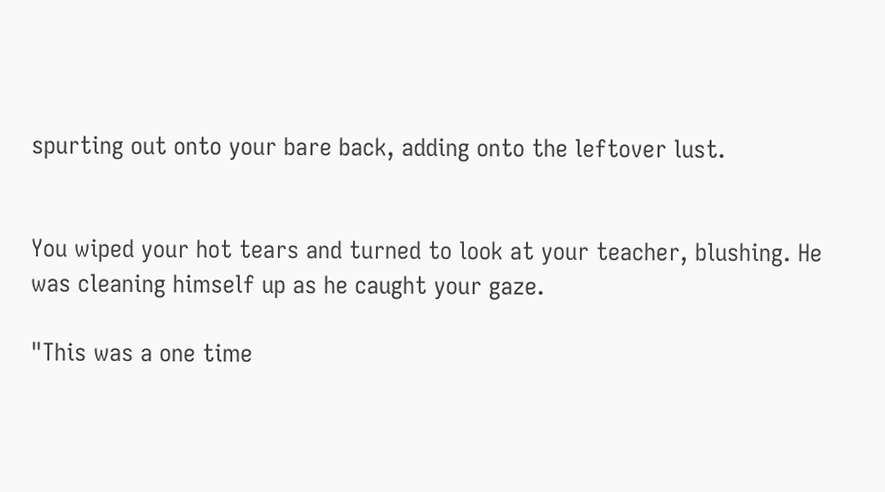spurting out onto your bare back, adding onto the leftover lust.


You wiped your hot tears and turned to look at your teacher, blushing. He was cleaning himself up as he caught your gaze.

"This was a one time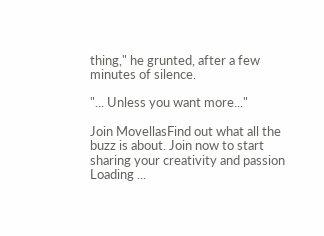thing," he grunted, after a few minutes of silence.

"... Unless you want more..."

Join MovellasFind out what all the buzz is about. Join now to start sharing your creativity and passion
Loading ...